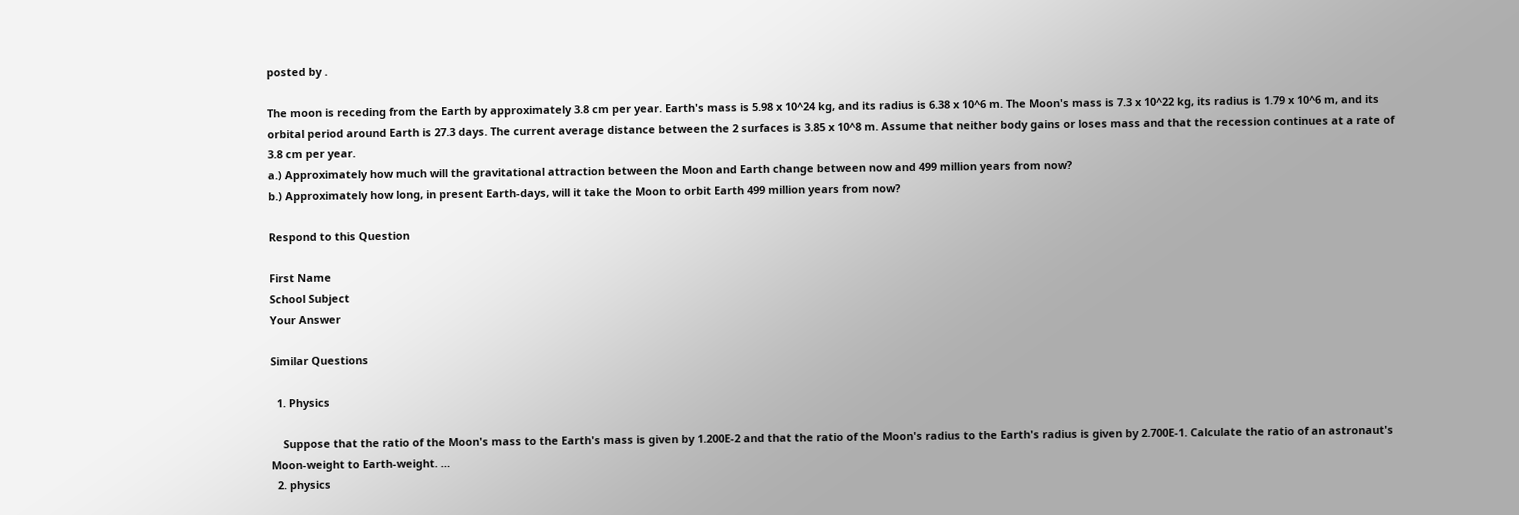posted by .

The moon is receding from the Earth by approximately 3.8 cm per year. Earth's mass is 5.98 x 10^24 kg, and its radius is 6.38 x 10^6 m. The Moon's mass is 7.3 x 10^22 kg, its radius is 1.79 x 10^6 m, and its orbital period around Earth is 27.3 days. The current average distance between the 2 surfaces is 3.85 x 10^8 m. Assume that neither body gains or loses mass and that the recession continues at a rate of 3.8 cm per year.
a.) Approximately how much will the gravitational attraction between the Moon and Earth change between now and 499 million years from now?
b.) Approximately how long, in present Earth-days, will it take the Moon to orbit Earth 499 million years from now?

Respond to this Question

First Name
School Subject
Your Answer

Similar Questions

  1. Physics

    Suppose that the ratio of the Moon's mass to the Earth's mass is given by 1.200E-2 and that the ratio of the Moon's radius to the Earth's radius is given by 2.700E-1. Calculate the ratio of an astronaut's Moon-weight to Earth-weight. …
  2. physics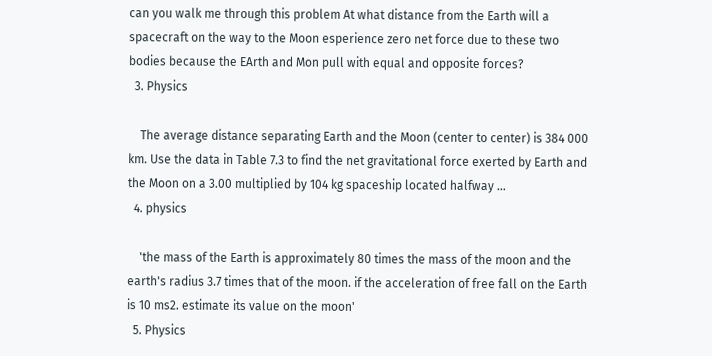can you walk me through this problem At what distance from the Earth will a spacecraft on the way to the Moon esperience zero net force due to these two bodies because the EArth and Mon pull with equal and opposite forces?
  3. Physics

    The average distance separating Earth and the Moon (center to center) is 384 000 km. Use the data in Table 7.3 to find the net gravitational force exerted by Earth and the Moon on a 3.00 multiplied by 104 kg spaceship located halfway …
  4. physics

    'the mass of the Earth is approximately 80 times the mass of the moon and the earth's radius 3.7 times that of the moon. if the acceleration of free fall on the Earth is 10 ms2. estimate its value on the moon'
  5. Physics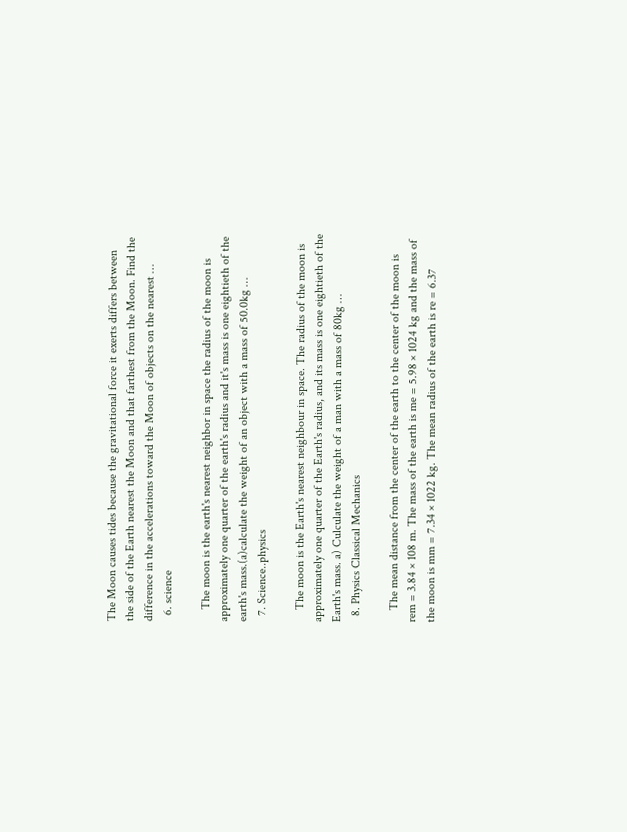The Moon causes tides because the gravitational force it exerts differs between the side of the Earth nearest the Moon and that farthest from the Moon. Find the difference in the accelerations toward the Moon of objects on the nearest …
  6. science

    The moon is the earth's nearest neighbor in space the radius of the moon is approximately one quarter of the earth's radius and it's mass is one eightieth of the earth's mass.(a)calculate the weight of an object with a mass of 50.0kg …
  7. Science..physics

    The moon is the Earth's nearest neighbour in space. The radius of the moon is approximately one quarter of the Earth's radius, and its mass is one eightieth of the Earth's mass. a) Culculate the weight of a man with a mass of 80kg …
  8. Physics Classical Mechanics

    The mean distance from the center of the earth to the center of the moon is rem = 3.84 × 108 m. The mass of the earth is me = 5.98 × 1024 kg and the mass of the moon is mm = 7.34 × 1022 kg. The mean radius of the earth is re = 6.37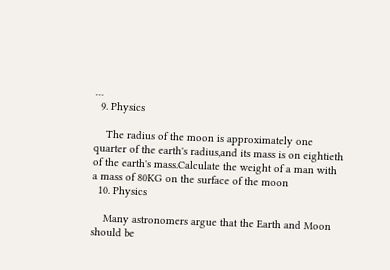…
  9. Physics

    The radius of the moon is approximately one quarter of the earth's radius,and its mass is on eightieth of the earth's mass.Calculate the weight of a man with a mass of 80KG on the surface of the moon
  10. Physics

    Many astronomers argue that the Earth and Moon should be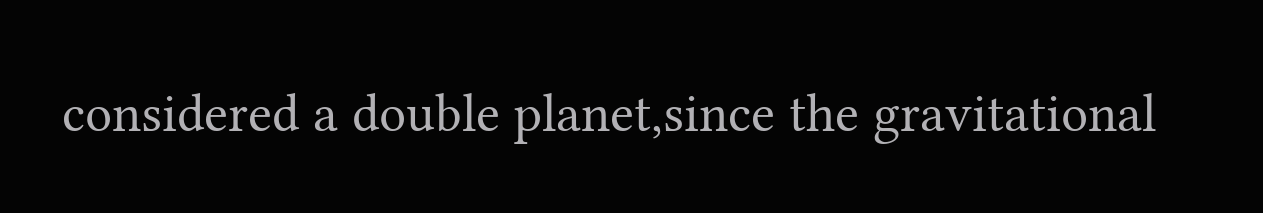considered a double planet,since the gravitational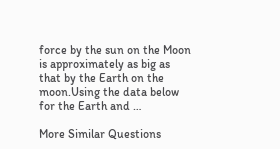force by the sun on the Moon is approximately as big as that by the Earth on the moon.Using the data below for the Earth and …

More Similar Questions